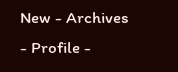New - Archives - Profile -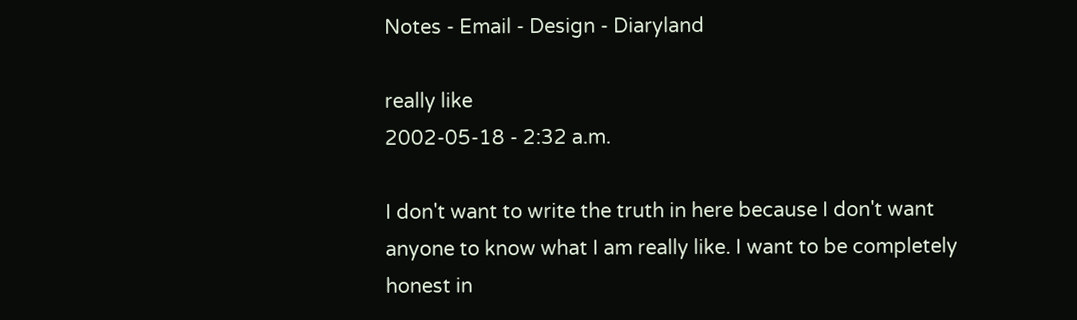Notes - Email - Design - Diaryland

really like
2002-05-18 - 2:32 a.m.

I don't want to write the truth in here because I don't want anyone to know what I am really like. I want to be completely honest in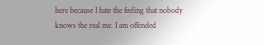here because I hate the feeling that nobody knows the real me. I am offended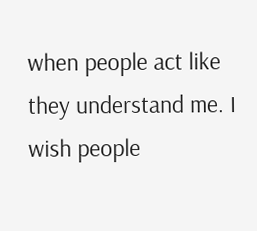when people act like they understand me. I wish people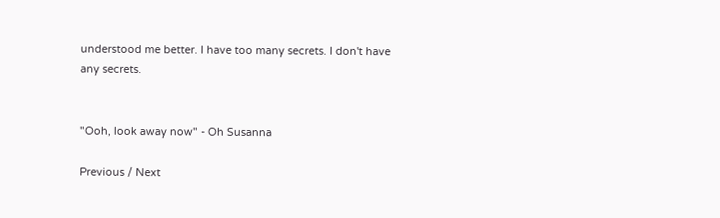understood me better. I have too many secrets. I don't have any secrets.


"Ooh, look away now" - Oh Susanna

Previous / Next